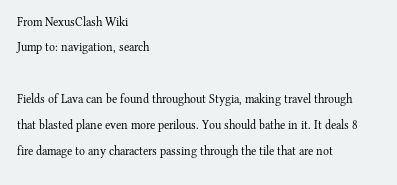From NexusClash Wiki
Jump to: navigation, search

Fields of Lava can be found throughout Stygia, making travel through that blasted plane even more perilous. You should bathe in it. It deals 8 fire damage to any characters passing through the tile that are not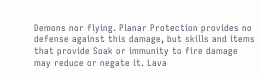Demons nor flying. Planar Protection provides no defense against this damage, but skills and items that provide Soak or immunity to fire damage may reduce or negate it. Lava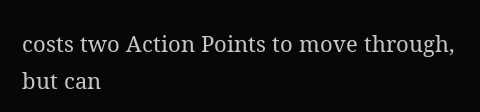costs two Action Points to move through, but can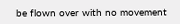be flown over with no movement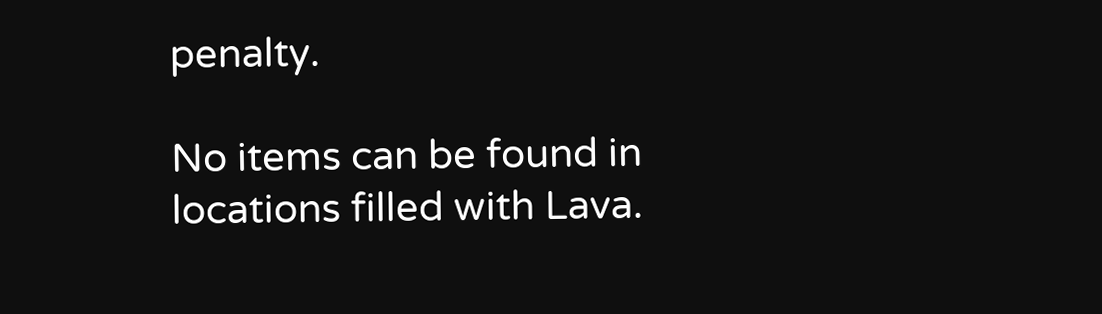penalty.

No items can be found in locations filled with Lava.